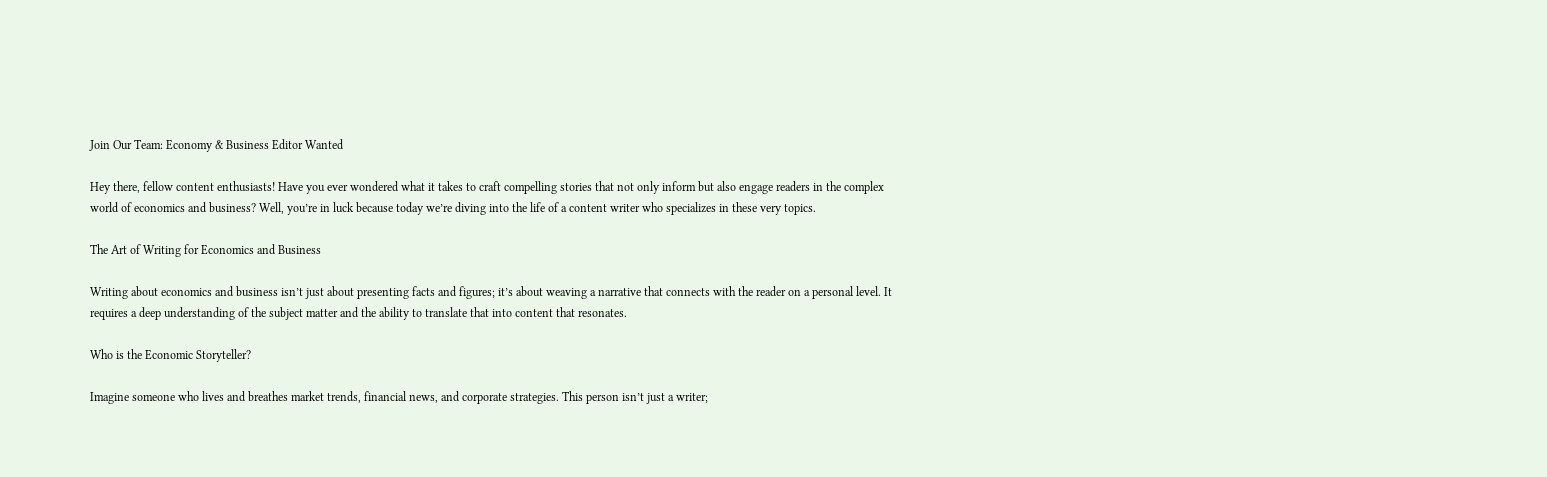Join Our Team: Economy & Business Editor Wanted

Hey there, fellow content enthusiasts! Have you ever wondered what it takes to craft compelling stories that not only inform but also engage readers in the complex world of economics and business? Well, you’re in luck because today we’re diving into the life of a content writer who specializes in these very topics.

The Art of Writing for Economics and Business

Writing about economics and business isn’t just about presenting facts and figures; it’s about weaving a narrative that connects with the reader on a personal level. It requires a deep understanding of the subject matter and the ability to translate that into content that resonates.

Who is the Economic Storyteller?

Imagine someone who lives and breathes market trends, financial news, and corporate strategies. This person isn’t just a writer;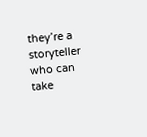they’re a storyteller who can take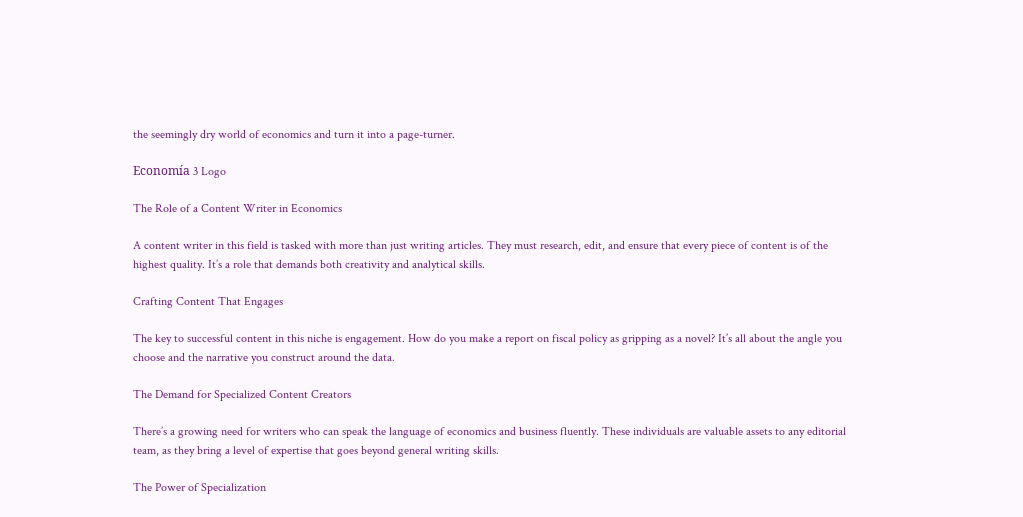the seemingly dry world of economics and turn it into a page-turner.

Economía 3 Logo

The Role of a Content Writer in Economics

A content writer in this field is tasked with more than just writing articles. They must research, edit, and ensure that every piece of content is of the highest quality. It’s a role that demands both creativity and analytical skills.

Crafting Content That Engages

The key to successful content in this niche is engagement. How do you make a report on fiscal policy as gripping as a novel? It’s all about the angle you choose and the narrative you construct around the data.

The Demand for Specialized Content Creators

There’s a growing need for writers who can speak the language of economics and business fluently. These individuals are valuable assets to any editorial team, as they bring a level of expertise that goes beyond general writing skills.

The Power of Specialization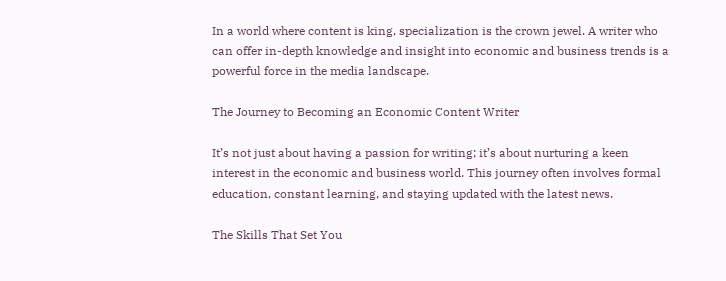In a world where content is king, specialization is the crown jewel. A writer who can offer in-depth knowledge and insight into economic and business trends is a powerful force in the media landscape.

The Journey to Becoming an Economic Content Writer

It’s not just about having a passion for writing; it’s about nurturing a keen interest in the economic and business world. This journey often involves formal education, constant learning, and staying updated with the latest news.

The Skills That Set You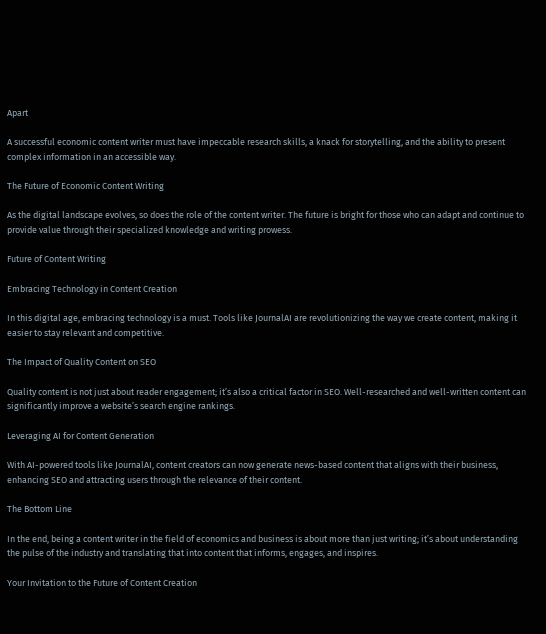Apart

A successful economic content writer must have impeccable research skills, a knack for storytelling, and the ability to present complex information in an accessible way.

The Future of Economic Content Writing

As the digital landscape evolves, so does the role of the content writer. The future is bright for those who can adapt and continue to provide value through their specialized knowledge and writing prowess.

Future of Content Writing

Embracing Technology in Content Creation

In this digital age, embracing technology is a must. Tools like JournalAI are revolutionizing the way we create content, making it easier to stay relevant and competitive.

The Impact of Quality Content on SEO

Quality content is not just about reader engagement; it’s also a critical factor in SEO. Well-researched and well-written content can significantly improve a website’s search engine rankings.

Leveraging AI for Content Generation

With AI-powered tools like JournalAI, content creators can now generate news-based content that aligns with their business, enhancing SEO and attracting users through the relevance of their content.

The Bottom Line

In the end, being a content writer in the field of economics and business is about more than just writing; it’s about understanding the pulse of the industry and translating that into content that informs, engages, and inspires.

Your Invitation to the Future of Content Creation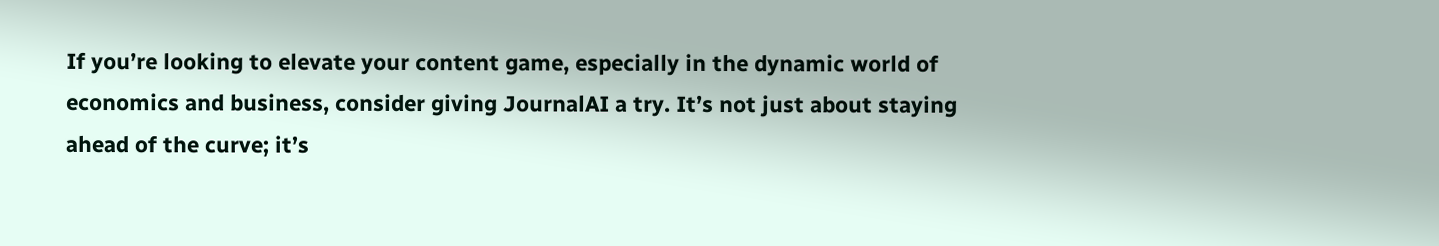If you’re looking to elevate your content game, especially in the dynamic world of economics and business, consider giving JournalAI a try. It’s not just about staying ahead of the curve; it’s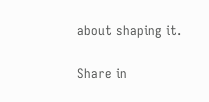about shaping it.

Share in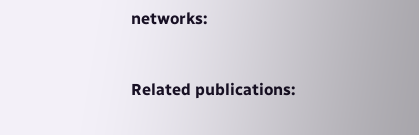networks:


Related publications: